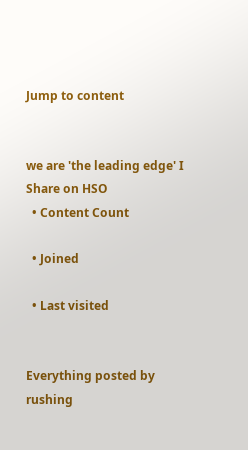Jump to content


we are 'the leading edge' I Share on HSO
  • Content Count

  • Joined

  • Last visited


Everything posted by rushing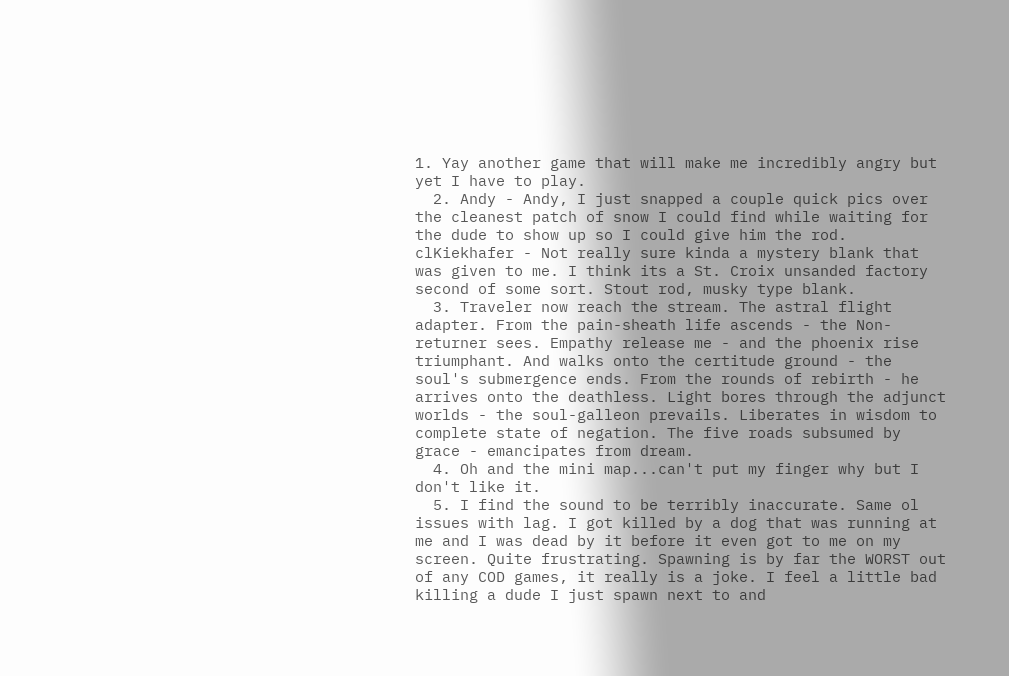1. Yay another game that will make me incredibly angry but yet I have to play.
  2. Andy - Andy, I just snapped a couple quick pics over the cleanest patch of snow I could find while waiting for the dude to show up so I could give him the rod. clKiekhafer - Not really sure kinda a mystery blank that was given to me. I think its a St. Croix unsanded factory second of some sort. Stout rod, musky type blank.
  3. Traveler now reach the stream. The astral flight adapter. From the pain-sheath life ascends - the Non-returner sees. Empathy release me - and the phoenix rise triumphant. And walks onto the certitude ground - the soul's submergence ends. From the rounds of rebirth - he arrives onto the deathless. Light bores through the adjunct worlds - the soul-galleon prevails. Liberates in wisdom to complete state of negation. The five roads subsumed by grace - emancipates from dream.
  4. Oh and the mini map...can't put my finger why but I don't like it.
  5. I find the sound to be terribly inaccurate. Same ol issues with lag. I got killed by a dog that was running at me and I was dead by it before it even got to me on my screen. Quite frustrating. Spawning is by far the WORST out of any COD games, it really is a joke. I feel a little bad killing a dude I just spawn next to and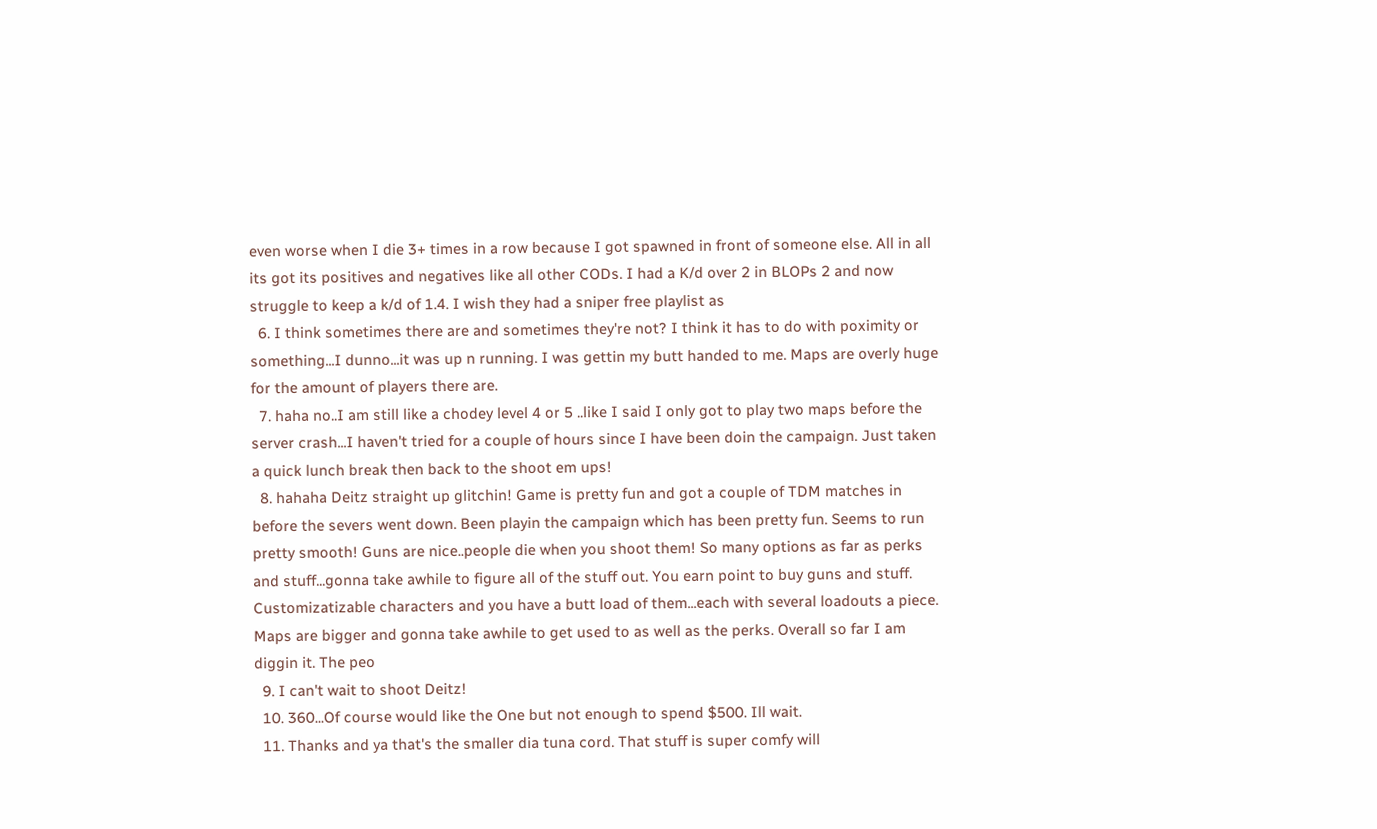even worse when I die 3+ times in a row because I got spawned in front of someone else. All in all its got its positives and negatives like all other CODs. I had a K/d over 2 in BLOPs 2 and now struggle to keep a k/d of 1.4. I wish they had a sniper free playlist as
  6. I think sometimes there are and sometimes they're not? I think it has to do with poximity or something...I dunno...it was up n running. I was gettin my butt handed to me. Maps are overly huge for the amount of players there are.
  7. haha no..I am still like a chodey level 4 or 5 ..like I said I only got to play two maps before the server crash...I haven't tried for a couple of hours since I have been doin the campaign. Just taken a quick lunch break then back to the shoot em ups!
  8. hahaha Deitz straight up glitchin! Game is pretty fun and got a couple of TDM matches in before the severs went down. Been playin the campaign which has been pretty fun. Seems to run pretty smooth! Guns are nice..people die when you shoot them! So many options as far as perks and stuff...gonna take awhile to figure all of the stuff out. You earn point to buy guns and stuff. Customizatizable characters and you have a butt load of them...each with several loadouts a piece. Maps are bigger and gonna take awhile to get used to as well as the perks. Overall so far I am diggin it. The peo
  9. I can't wait to shoot Deitz!
  10. 360...Of course would like the One but not enough to spend $500. Ill wait.
  11. Thanks and ya that's the smaller dia tuna cord. That stuff is super comfy will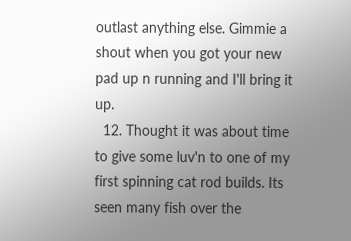outlast anything else. Gimmie a shout when you got your new pad up n running and I'll bring it up.
  12. Thought it was about time to give some luv'n to one of my first spinning cat rod builds. Its seen many fish over the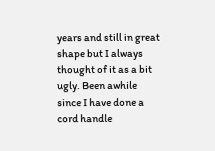years and still in great shape but I always thought of it as a bit ugly. Been awhile since I have done a cord handle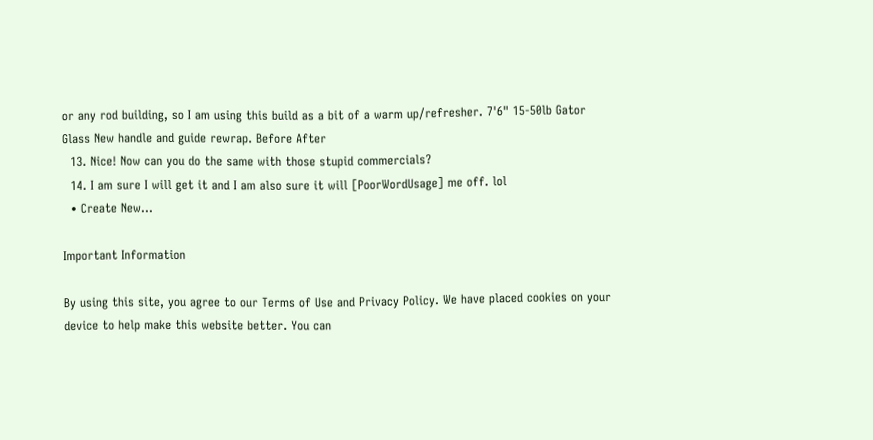or any rod building, so I am using this build as a bit of a warm up/refresher. 7'6" 15-50lb Gator Glass New handle and guide rewrap. Before After
  13. Nice! Now can you do the same with those stupid commercials?
  14. I am sure I will get it and I am also sure it will [PoorWordUsage] me off. lol
  • Create New...

Important Information

By using this site, you agree to our Terms of Use and Privacy Policy. We have placed cookies on your device to help make this website better. You can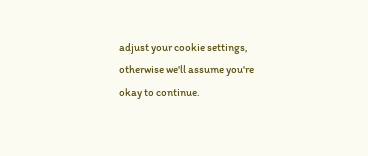adjust your cookie settings, otherwise we'll assume you're okay to continue.